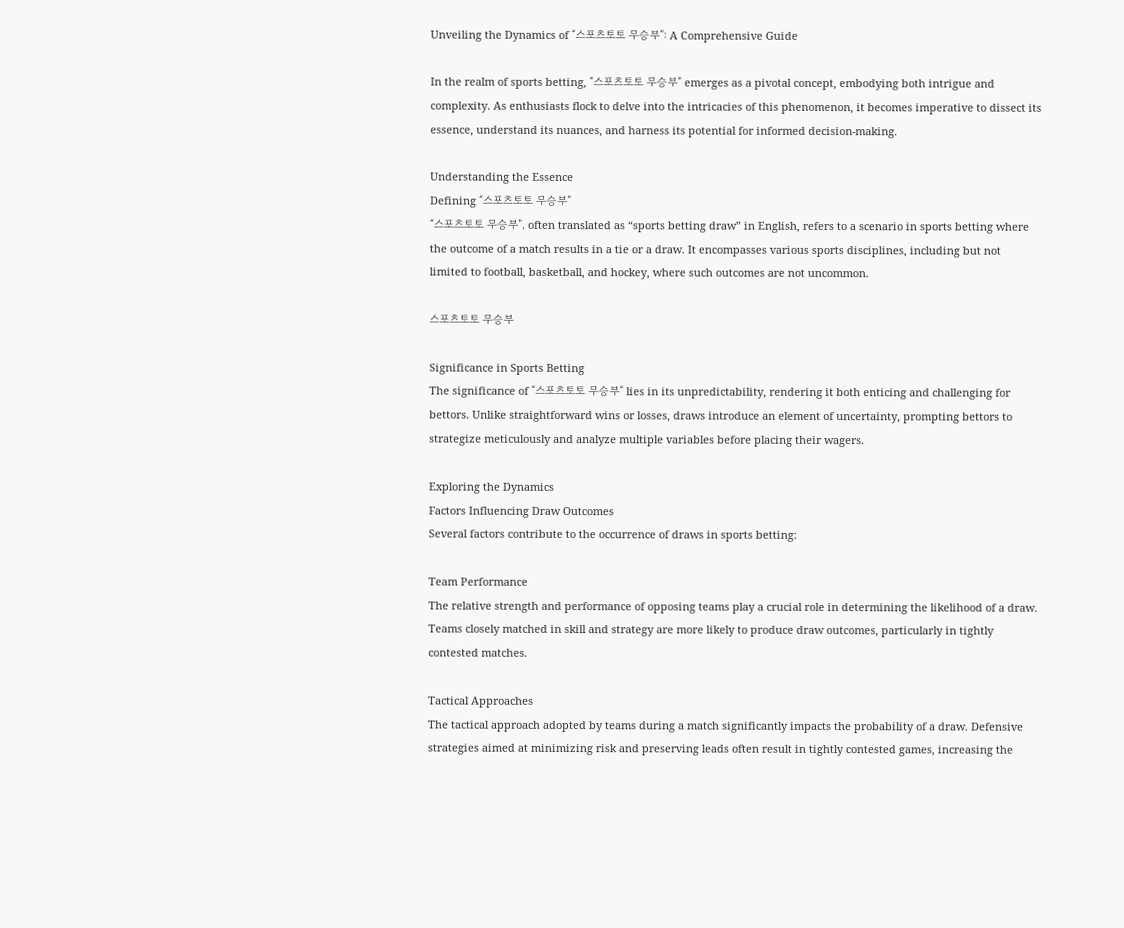Unveiling the Dynamics of “스포츠토토 무승부”: A Comprehensive Guide

In the realm of sports betting, “스포츠토토 무승부” emerges as a pivotal concept, embodying both intrigue and complexity. As enthusiasts flock to delve into the intricacies of this phenomenon, it becomes imperative to dissect its essence, understand its nuances, and harness its potential for informed decision-making.

Understanding the Essence
Defining “스포츠토토 무승부”
“스포츠토토 무승부”, often translated as “sports betting draw” in English, refers to a scenario in sports betting where the outcome of a match results in a tie or a draw. It encompasses various sports disciplines, including but not limited to football, basketball, and hockey, where such outcomes are not uncommon.

스포츠토토 무승부

Significance in Sports Betting
The significance of “스포츠토토 무승부” lies in its unpredictability, rendering it both enticing and challenging for bettors. Unlike straightforward wins or losses, draws introduce an element of uncertainty, prompting bettors to strategize meticulously and analyze multiple variables before placing their wagers.

Exploring the Dynamics
Factors Influencing Draw Outcomes
Several factors contribute to the occurrence of draws in sports betting:

Team Performance
The relative strength and performance of opposing teams play a crucial role in determining the likelihood of a draw. Teams closely matched in skill and strategy are more likely to produce draw outcomes, particularly in tightly contested matches.

Tactical Approaches
The tactical approach adopted by teams during a match significantly impacts the probability of a draw. Defensive strategies aimed at minimizing risk and preserving leads often result in tightly contested games, increasing the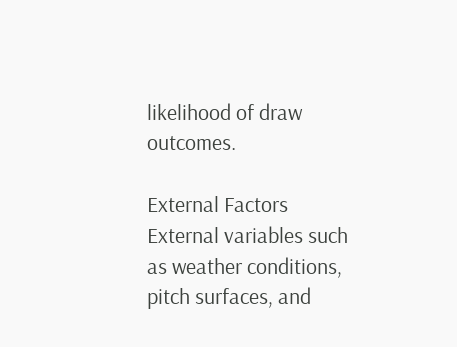likelihood of draw outcomes.

External Factors
External variables such as weather conditions, pitch surfaces, and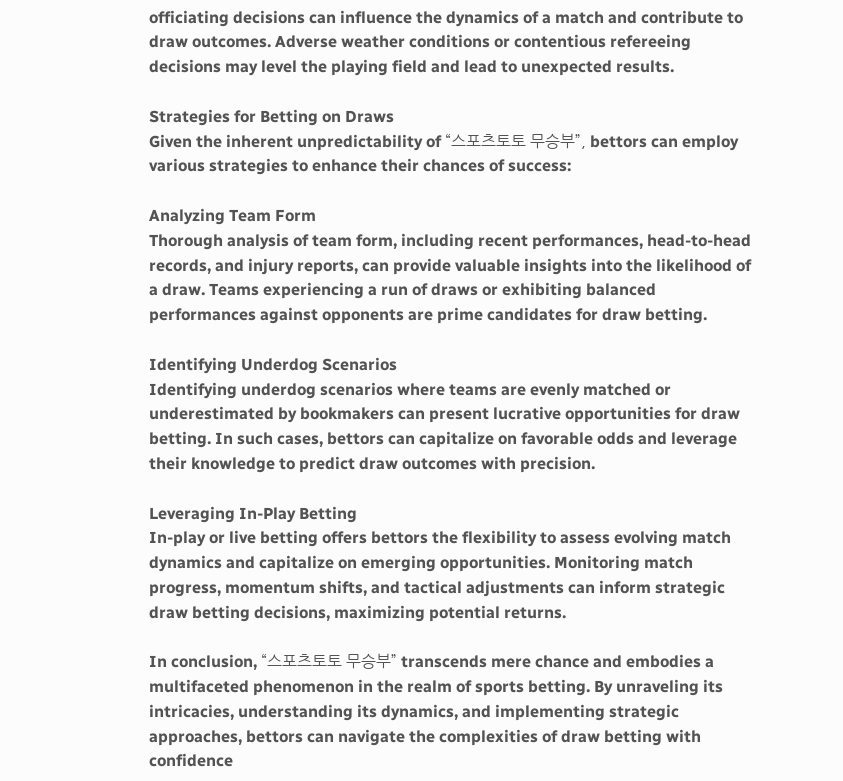officiating decisions can influence the dynamics of a match and contribute to draw outcomes. Adverse weather conditions or contentious refereeing decisions may level the playing field and lead to unexpected results.

Strategies for Betting on Draws
Given the inherent unpredictability of “스포츠토토 무승부”, bettors can employ various strategies to enhance their chances of success:

Analyzing Team Form
Thorough analysis of team form, including recent performances, head-to-head records, and injury reports, can provide valuable insights into the likelihood of a draw. Teams experiencing a run of draws or exhibiting balanced performances against opponents are prime candidates for draw betting.

Identifying Underdog Scenarios
Identifying underdog scenarios where teams are evenly matched or underestimated by bookmakers can present lucrative opportunities for draw betting. In such cases, bettors can capitalize on favorable odds and leverage their knowledge to predict draw outcomes with precision.

Leveraging In-Play Betting
In-play or live betting offers bettors the flexibility to assess evolving match dynamics and capitalize on emerging opportunities. Monitoring match progress, momentum shifts, and tactical adjustments can inform strategic draw betting decisions, maximizing potential returns.

In conclusion, “스포츠토토 무승부” transcends mere chance and embodies a multifaceted phenomenon in the realm of sports betting. By unraveling its intricacies, understanding its dynamics, and implementing strategic approaches, bettors can navigate the complexities of draw betting with confidence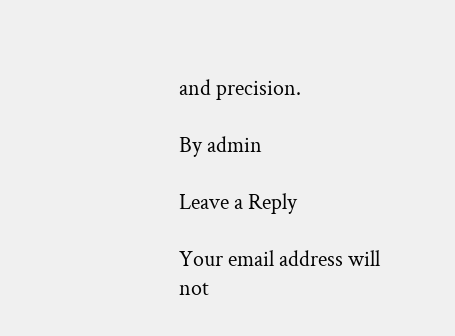and precision.

By admin

Leave a Reply

Your email address will not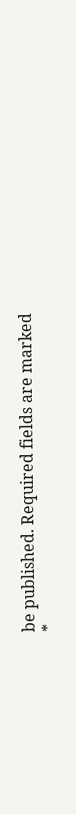be published. Required fields are marked *